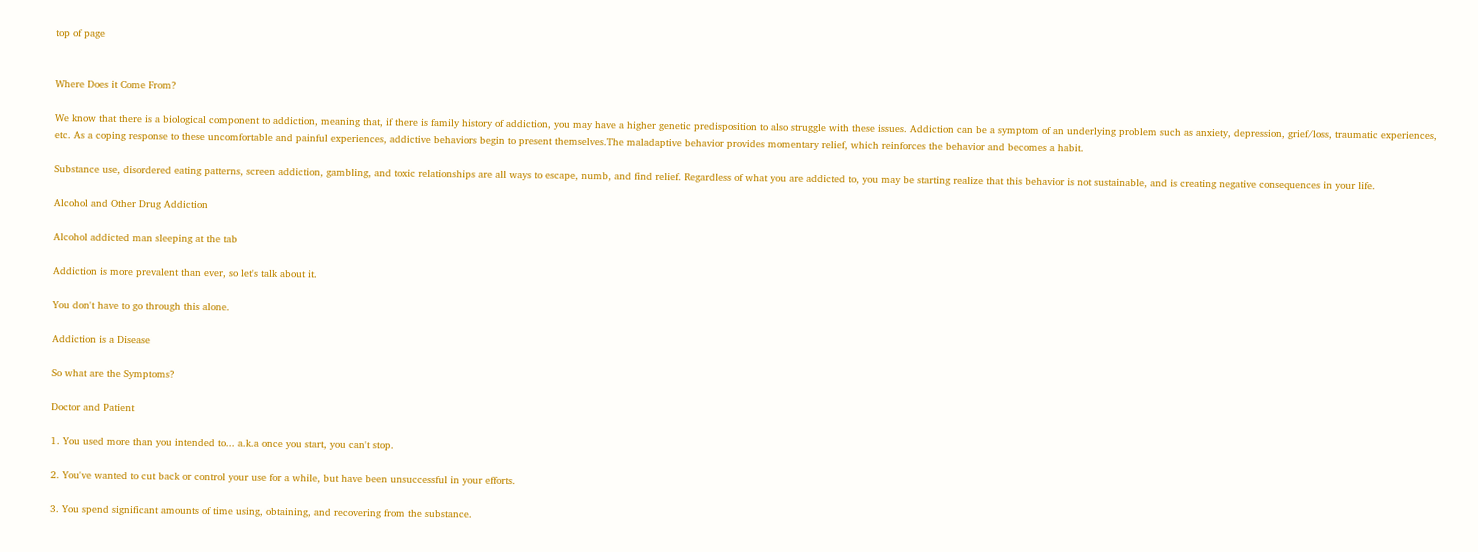top of page


Where Does it Come From?

We know that there is a biological component to addiction, meaning that, if there is family history of addiction, you may have a higher genetic predisposition to also struggle with these issues. Addiction can be a symptom of an underlying problem such as anxiety, depression, grief/loss, traumatic experiences, etc. As a coping response to these uncomfortable and painful experiences, addictive behaviors begin to present themselves.The maladaptive behavior provides momentary relief, which reinforces the behavior and becomes a habit.

Substance use, disordered eating patterns, screen addiction, gambling, and toxic relationships are all ways to escape, numb, and find relief. Regardless of what you are addicted to, you may be starting realize that this behavior is not sustainable, and is creating negative consequences in your life.

Alcohol and Other Drug Addiction

Alcohol addicted man sleeping at the tab

Addiction is more prevalent than ever, so let's talk about it.

You don't have to go through this alone.

Addiction is a Disease

So what are the Symptoms?

Doctor and Patient

1. You used more than you intended to... a.k.a once you start, you can't stop.

2. You've wanted to cut back or control your use for a while, but have been unsuccessful in your efforts.

3. You spend significant amounts of time using, obtaining, and recovering from the substance.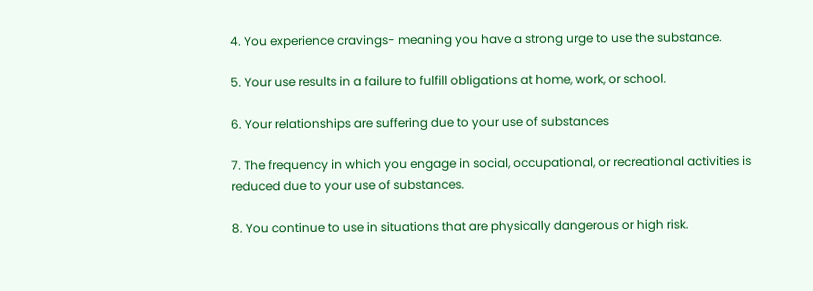4. You experience cravings- meaning you have a strong urge to use the substance.

5. Your use results in a failure to fulfill obligations at home, work, or school.

6. Your relationships are suffering due to your use of substances

7. The frequency in which you engage in social, occupational, or recreational activities is reduced due to your use of substances.

8. You continue to use in situations that are physically dangerous or high risk.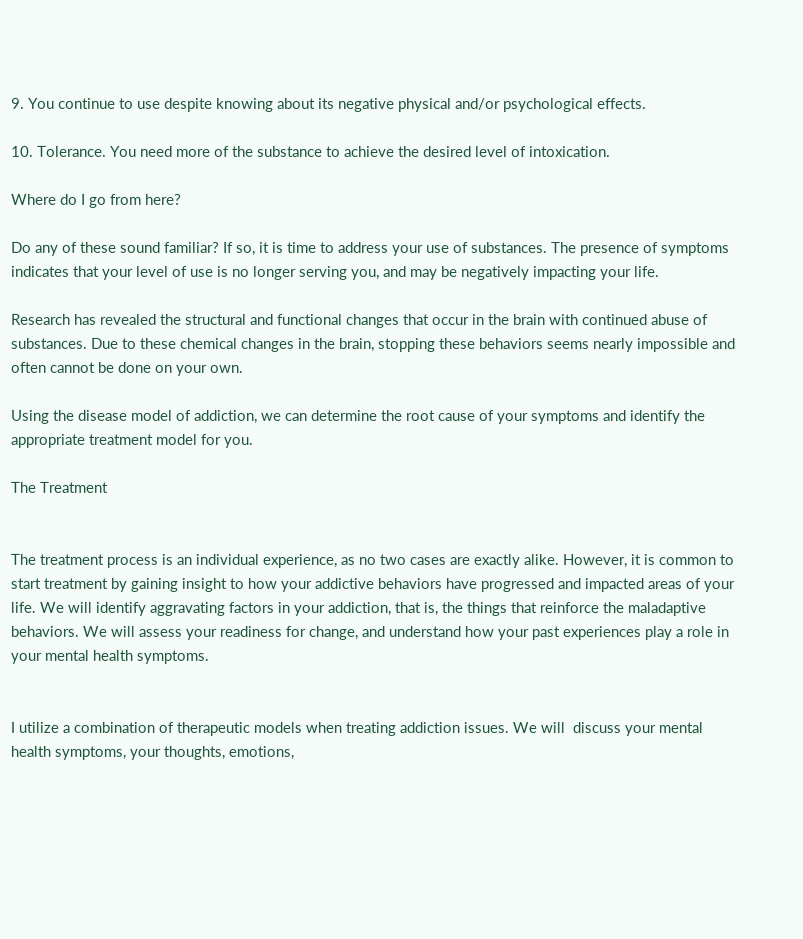9. You continue to use despite knowing about its negative physical and/or psychological effects.

10. Tolerance. You need more of the substance to achieve the desired level of intoxication.

Where do I go from here?

Do any of these sound familiar? If so, it is time to address your use of substances. The presence of symptoms indicates that your level of use is no longer serving you, and may be negatively impacting your life.

Research has revealed the structural and functional changes that occur in the brain with continued abuse of substances. Due to these chemical changes in the brain, stopping these behaviors seems nearly impossible and often cannot be done on your own.

Using the disease model of addiction, we can determine the root cause of your symptoms and identify the appropriate treatment model for you.

The Treatment


The treatment process is an individual experience, as no two cases are exactly alike. However, it is common to start treatment by gaining insight to how your addictive behaviors have progressed and impacted areas of your life. We will identify aggravating factors in your addiction, that is, the things that reinforce the maladaptive behaviors. We will assess your readiness for change, and understand how your past experiences play a role in your mental health symptoms.


I utilize a combination of therapeutic models when treating addiction issues. We will  discuss your mental health symptoms, your thoughts, emotions,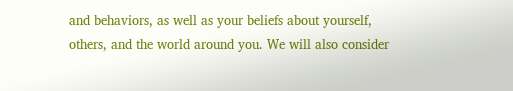and behaviors, as well as your beliefs about yourself, others, and the world around you. We will also consider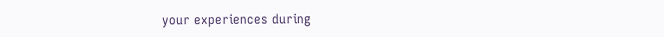your experiences during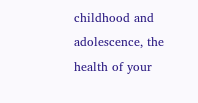childhood and adolescence, the health of your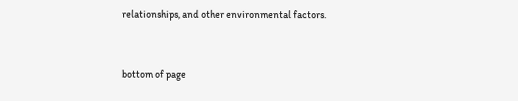relationships, and other environmental factors.



bottom of page